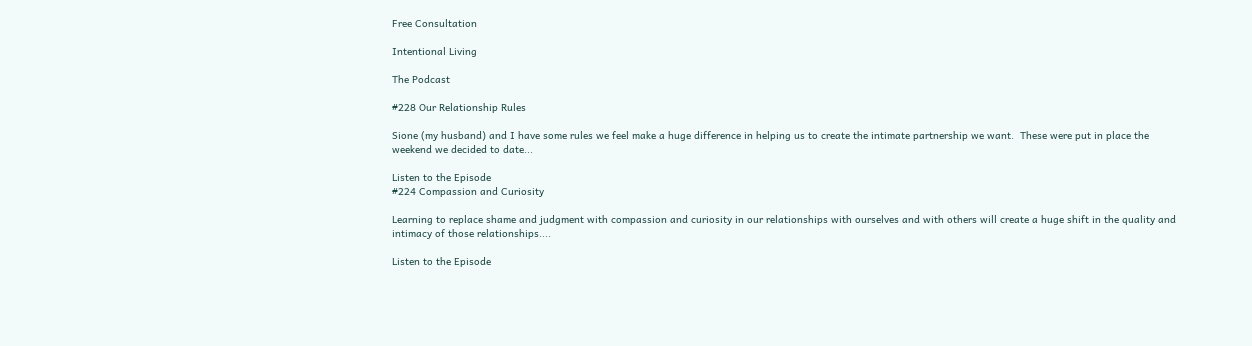Free Consultation

Intentional Living

The Podcast

#228 Our Relationship Rules

Sione (my husband) and I have some rules we feel make a huge difference in helping us to create the intimate partnership we want.  These were put in place the weekend we decided to date...

Listen to the Episode
#224 Compassion and Curiosity

Learning to replace shame and judgment with compassion and curiosity in our relationships with ourselves and with others will create a huge shift in the quality and intimacy of those relationships....

Listen to the Episode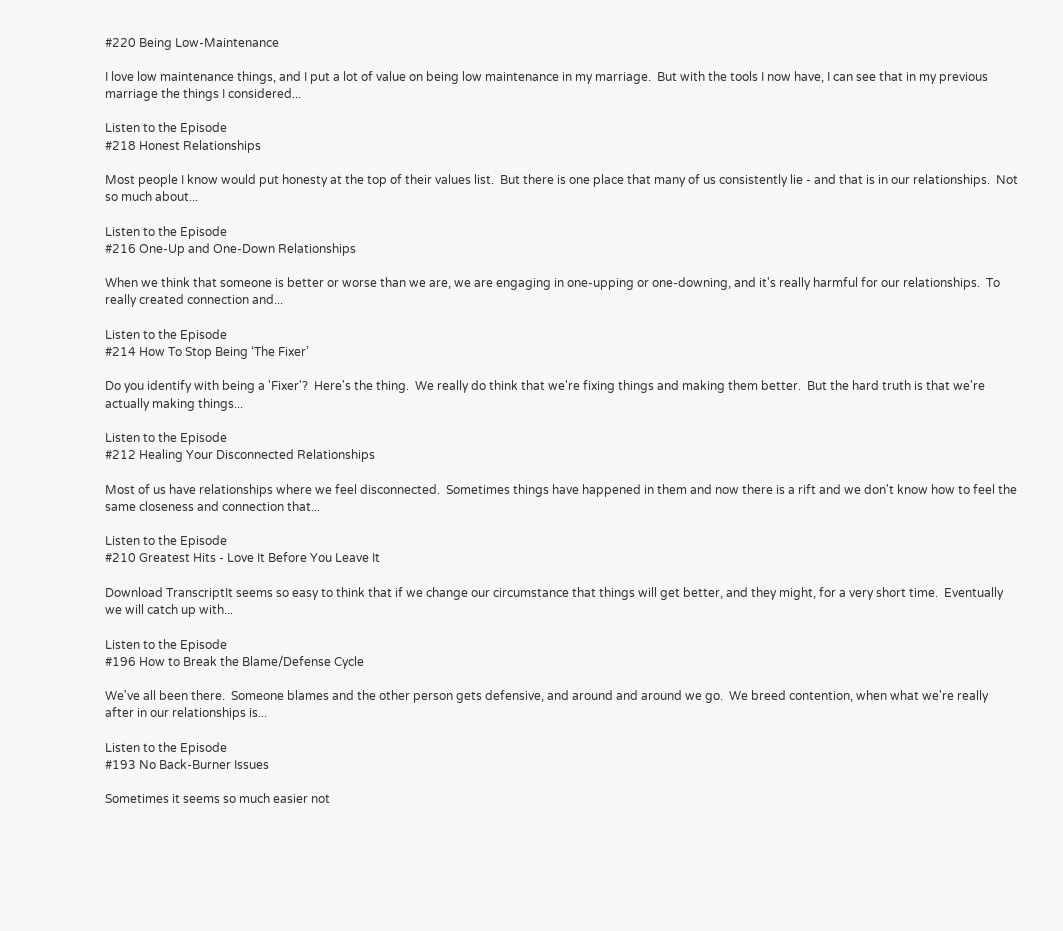#220 Being Low-Maintenance

I love low maintenance things, and I put a lot of value on being low maintenance in my marriage.  But with the tools I now have, I can see that in my previous marriage the things I considered...

Listen to the Episode
#218 Honest Relationships

Most people I know would put honesty at the top of their values list.  But there is one place that many of us consistently lie - and that is in our relationships.  Not so much about...

Listen to the Episode
#216 One-Up and One-Down Relationships

When we think that someone is better or worse than we are, we are engaging in one-upping or one-downing, and it's really harmful for our relationships.  To really created connection and...

Listen to the Episode
#214 How To Stop Being ‘The Fixer’

Do you identify with being a 'Fixer'?  Here's the thing.  We really do think that we're fixing things and making them better.  But the hard truth is that we're actually making things...

Listen to the Episode
#212 Healing Your Disconnected Relationships

Most of us have relationships where we feel disconnected.  Sometimes things have happened in them and now there is a rift and we don't know how to feel the same closeness and connection that...

Listen to the Episode
#210 Greatest Hits - Love It Before You Leave It

Download TranscriptIt seems so easy to think that if we change our circumstance that things will get better, and they might, for a very short time.  Eventually we will catch up with...

Listen to the Episode
#196 How to Break the Blame/Defense Cycle

We've all been there.  Someone blames and the other person gets defensive, and around and around we go.  We breed contention, when what we're really after in our relationships is...

Listen to the Episode
#193 No Back-Burner Issues

Sometimes it seems so much easier not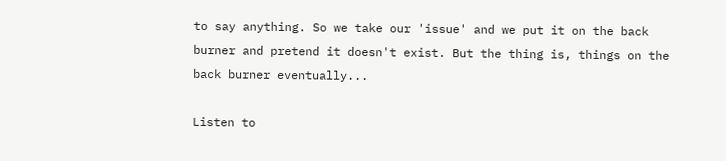to say anything. So we take our 'issue' and we put it on the back burner and pretend it doesn't exist. But the thing is, things on the back burner eventually...

Listen to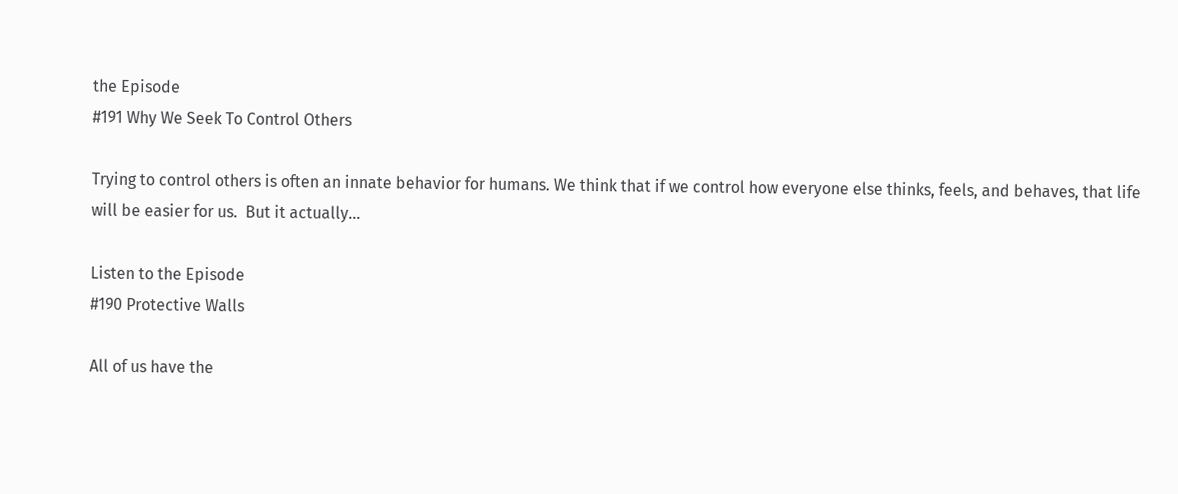the Episode
#191 Why We Seek To Control Others

Trying to control others is often an innate behavior for humans. We think that if we control how everyone else thinks, feels, and behaves, that life will be easier for us.  But it actually...

Listen to the Episode
#190 Protective Walls

All of us have the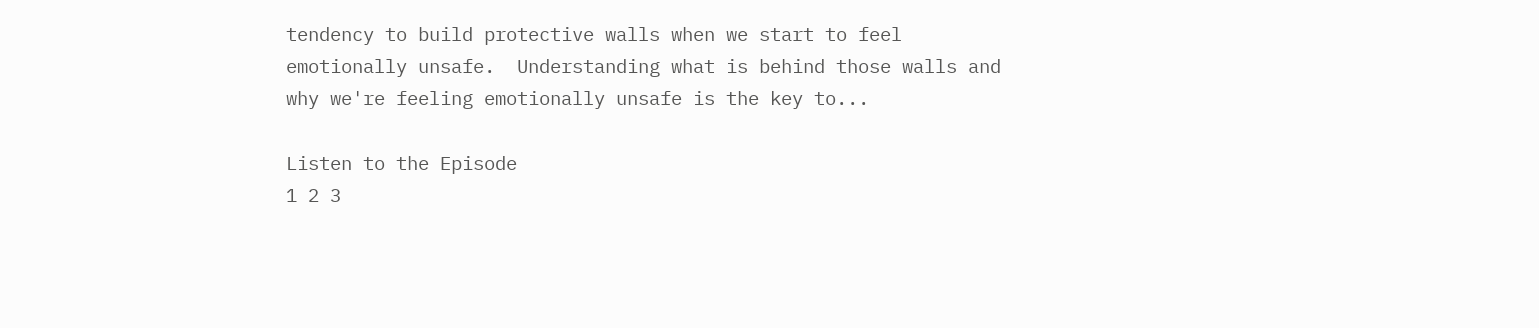tendency to build protective walls when we start to feel emotionally unsafe.  Understanding what is behind those walls and why we're feeling emotionally unsafe is the key to...

Listen to the Episode
1 2 3